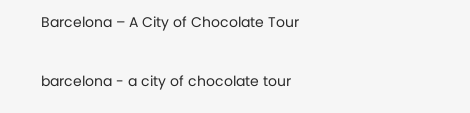Barcelona – A City of Chocolate Tour

barcelona - a city of chocolate tour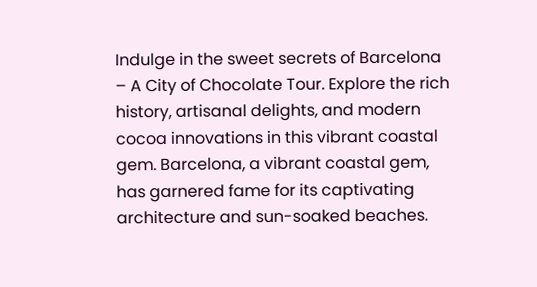Indulge in the sweet secrets of Barcelona – A City of Chocolate Tour. Explore the rich history, artisanal delights, and modern cocoa innovations in this vibrant coastal gem. Barcelona, a vibrant coastal gem, has garnered fame for its captivating architecture and sun-soaked beaches.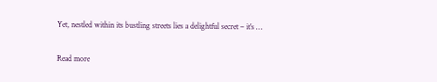Yet, nestled within its bustling streets lies a delightful secret – it’s …

Read more